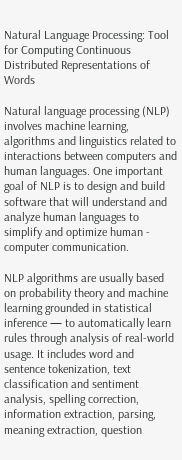Natural Language Processing: Tool for Computing Continuous Distributed Representations of Words

Natural language processing (NLP) involves machine learning, algorithms and linguistics related to interactions between computers and human languages. One important goal of NLP is to design and build software that will understand and analyze human languages to simplify and optimize human - computer communication.

NLP algorithms are usually based on probability theory and machine learning grounded in statistical inference — to automatically learn rules through analysis of real-world usage. It includes word and sentence tokenization, text classification and sentiment analysis, spelling correction, information extraction, parsing, meaning extraction, question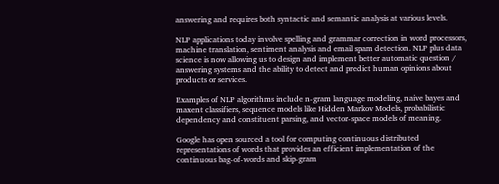answering and requires both syntactic and semantic analysis at various levels.

NLP applications today involve spelling and grammar correction in word processors, machine translation, sentiment analysis and email spam detection. NLP plus data science is now allowing us to design and implement better automatic question / answering systems and the ability to detect and predict human opinions about products or services.

Examples of NLP algorithms include n-gram language modeling, naive bayes and maxent classifiers, sequence models like Hidden Markov Models, probabilistic dependency and constituent parsing, and vector-space models of meaning.

Google has open sourced a tool for computing continuous distributed representations of words that provides an efficient implementation of the continuous bag-of-words and skip-gram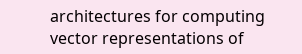architectures for computing vector representations of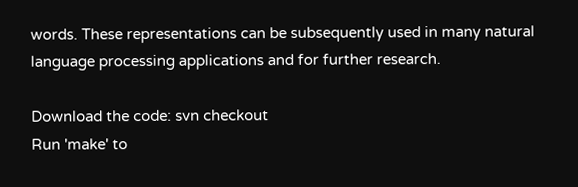words. These representations can be subsequently used in many natural language processing applications and for further research.

Download the code: svn checkout
Run 'make' to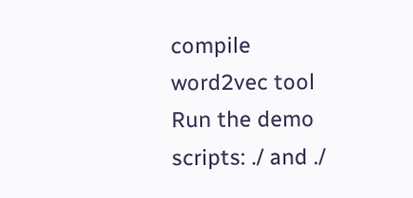compile word2vec tool
Run the demo scripts: ./ and ./